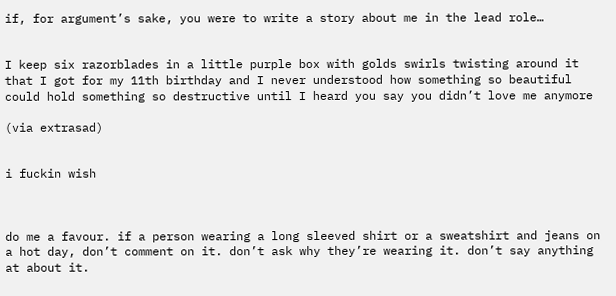if, for argument’s sake, you were to write a story about me in the lead role…


I keep six razorblades in a little purple box with golds swirls twisting around it that I got for my 11th birthday and I never understood how something so beautiful could hold something so destructive until I heard you say you didn’t love me anymore

(via extrasad)


i fuckin wish



do me a favour. if a person wearing a long sleeved shirt or a sweatshirt and jeans on a hot day, don’t comment on it. don’t ask why they’re wearing it. don’t say anything at about it.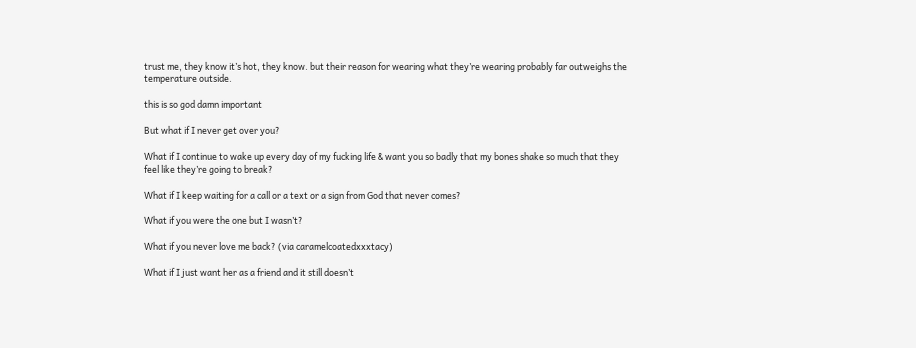trust me, they know it’s hot, they know. but their reason for wearing what they’re wearing probably far outweighs the temperature outside.

this is so god damn important

But what if I never get over you?

What if I continue to wake up every day of my fucking life & want you so badly that my bones shake so much that they feel like they’re going to break?

What if I keep waiting for a call or a text or a sign from God that never comes?

What if you were the one but I wasn’t?

What if you never love me back? (via caramelcoatedxxxtacy)

What if I just want her as a friend and it still doesn’t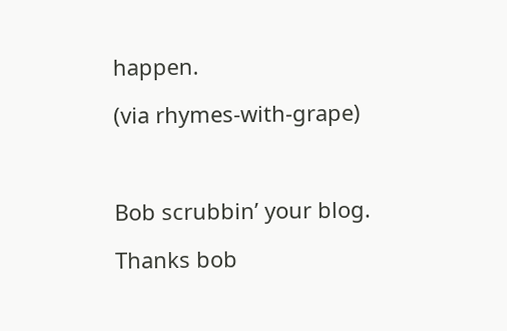happen.

(via rhymes-with-grape)



Bob scrubbin’ your blog.

Thanks bob